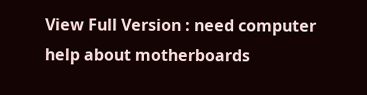View Full Version : need computer help about motherboards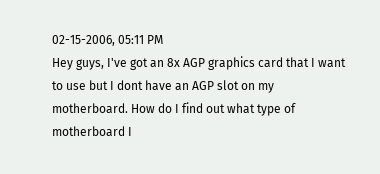02-15-2006, 05:11 PM
Hey guys, I've got an 8x AGP graphics card that I want to use but I dont have an AGP slot on my motherboard. How do I find out what type of motherboard I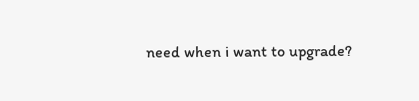need when i want to upgrade?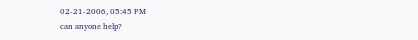02-21-2006, 05:45 PM
can anyone help?